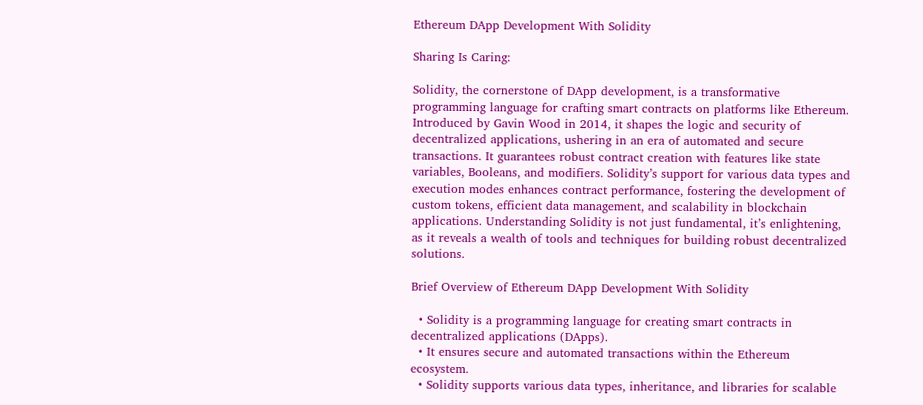Ethereum DApp Development With Solidity

Sharing Is Caring:

Solidity, the cornerstone of DApp development, is a transformative programming language for crafting smart contracts on platforms like Ethereum. Introduced by Gavin Wood in 2014, it shapes the logic and security of decentralized applications, ushering in an era of automated and secure transactions. It guarantees robust contract creation with features like state variables, Booleans, and modifiers. Solidity’s support for various data types and execution modes enhances contract performance, fostering the development of custom tokens, efficient data management, and scalability in blockchain applications. Understanding Solidity is not just fundamental, it’s enlightening, as it reveals a wealth of tools and techniques for building robust decentralized solutions.

Brief Overview of Ethereum DApp Development With Solidity

  • Solidity is a programming language for creating smart contracts in decentralized applications (DApps).
  • It ensures secure and automated transactions within the Ethereum ecosystem.
  • Solidity supports various data types, inheritance, and libraries for scalable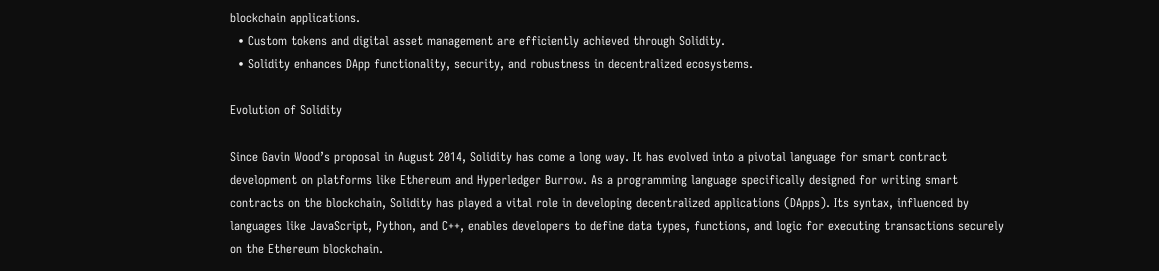blockchain applications.
  • Custom tokens and digital asset management are efficiently achieved through Solidity.
  • Solidity enhances DApp functionality, security, and robustness in decentralized ecosystems.

Evolution of Solidity

Since Gavin Wood’s proposal in August 2014, Solidity has come a long way. It has evolved into a pivotal language for smart contract development on platforms like Ethereum and Hyperledger Burrow. As a programming language specifically designed for writing smart contracts on the blockchain, Solidity has played a vital role in developing decentralized applications (DApps). Its syntax, influenced by languages like JavaScript, Python, and C++, enables developers to define data types, functions, and logic for executing transactions securely on the Ethereum blockchain.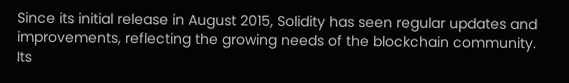Since its initial release in August 2015, Solidity has seen regular updates and improvements, reflecting the growing needs of the blockchain community. Its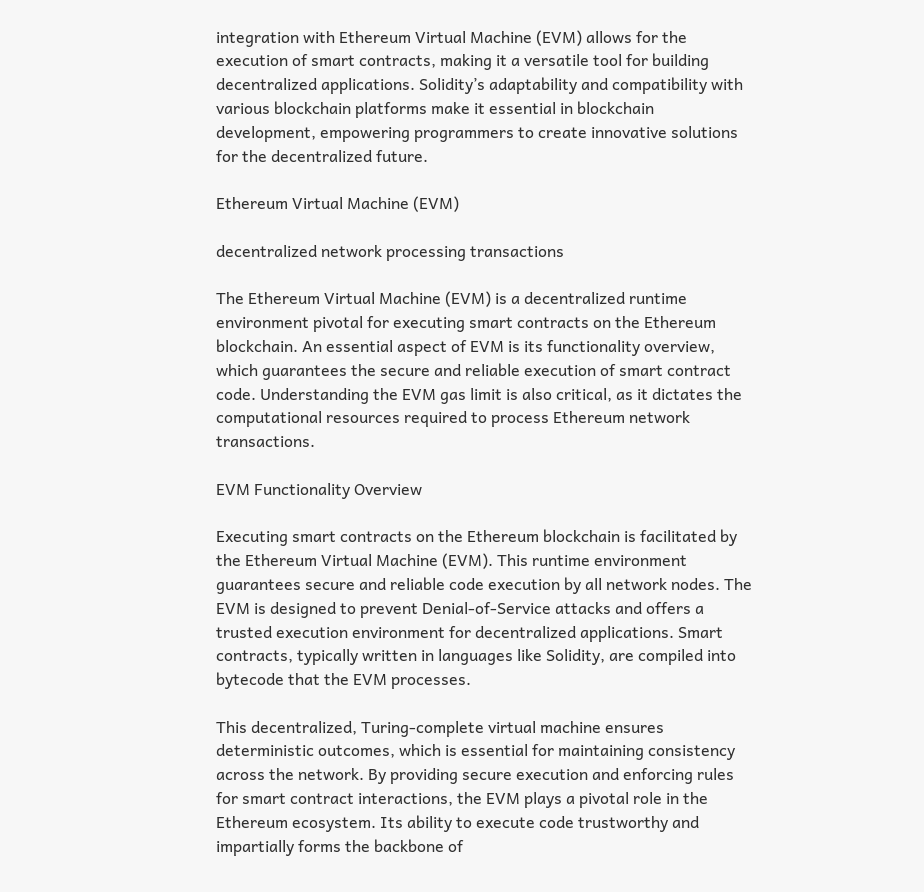integration with Ethereum Virtual Machine (EVM) allows for the execution of smart contracts, making it a versatile tool for building decentralized applications. Solidity’s adaptability and compatibility with various blockchain platforms make it essential in blockchain development, empowering programmers to create innovative solutions for the decentralized future.

Ethereum Virtual Machine (EVM)

decentralized network processing transactions

The Ethereum Virtual Machine (EVM) is a decentralized runtime environment pivotal for executing smart contracts on the Ethereum blockchain. An essential aspect of EVM is its functionality overview, which guarantees the secure and reliable execution of smart contract code. Understanding the EVM gas limit is also critical, as it dictates the computational resources required to process Ethereum network transactions.

EVM Functionality Overview

Executing smart contracts on the Ethereum blockchain is facilitated by the Ethereum Virtual Machine (EVM). This runtime environment guarantees secure and reliable code execution by all network nodes. The EVM is designed to prevent Denial-of-Service attacks and offers a trusted execution environment for decentralized applications. Smart contracts, typically written in languages like Solidity, are compiled into bytecode that the EVM processes.

This decentralized, Turing-complete virtual machine ensures deterministic outcomes, which is essential for maintaining consistency across the network. By providing secure execution and enforcing rules for smart contract interactions, the EVM plays a pivotal role in the Ethereum ecosystem. Its ability to execute code trustworthy and impartially forms the backbone of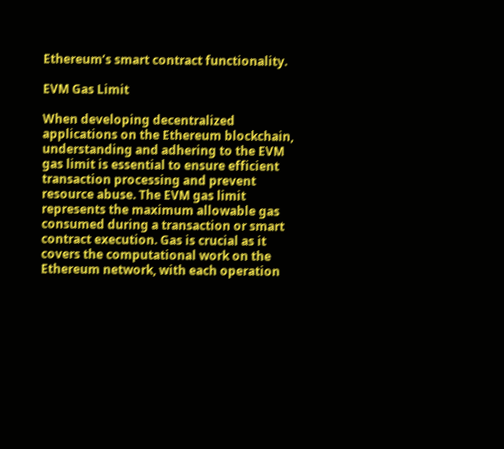Ethereum’s smart contract functionality.

EVM Gas Limit

When developing decentralized applications on the Ethereum blockchain, understanding and adhering to the EVM gas limit is essential to ensure efficient transaction processing and prevent resource abuse. The EVM gas limit represents the maximum allowable gas consumed during a transaction or smart contract execution. Gas is crucial as it covers the computational work on the Ethereum network, with each operation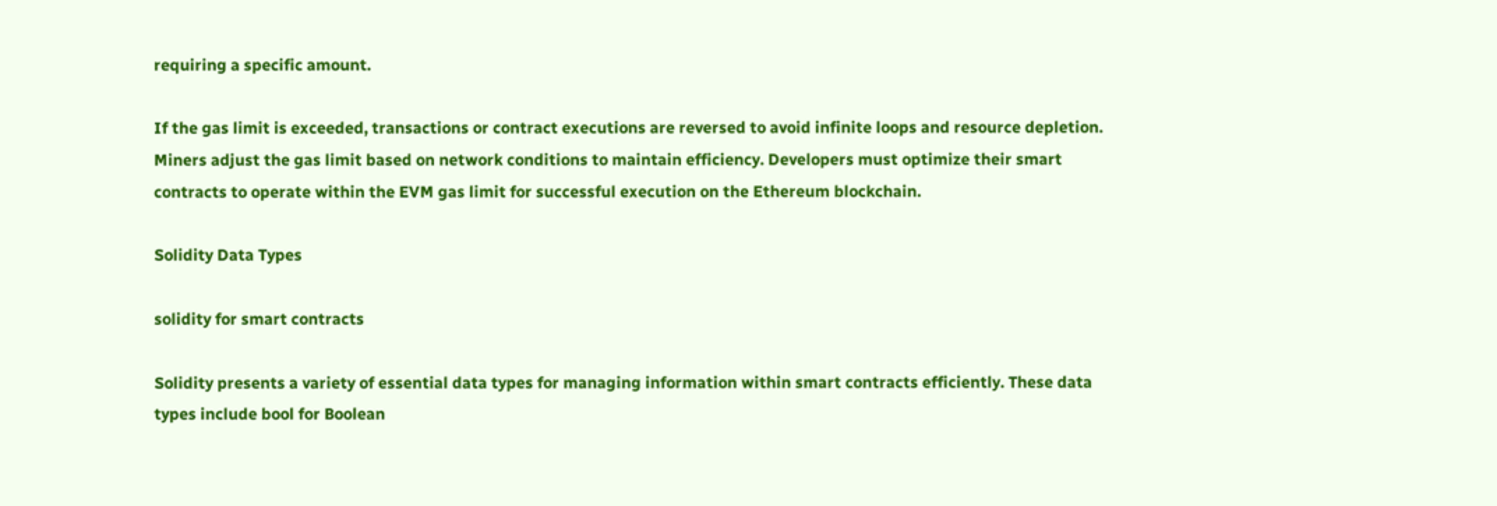requiring a specific amount.

If the gas limit is exceeded, transactions or contract executions are reversed to avoid infinite loops and resource depletion. Miners adjust the gas limit based on network conditions to maintain efficiency. Developers must optimize their smart contracts to operate within the EVM gas limit for successful execution on the Ethereum blockchain.

Solidity Data Types

solidity for smart contracts

Solidity presents a variety of essential data types for managing information within smart contracts efficiently. These data types include bool for Boolean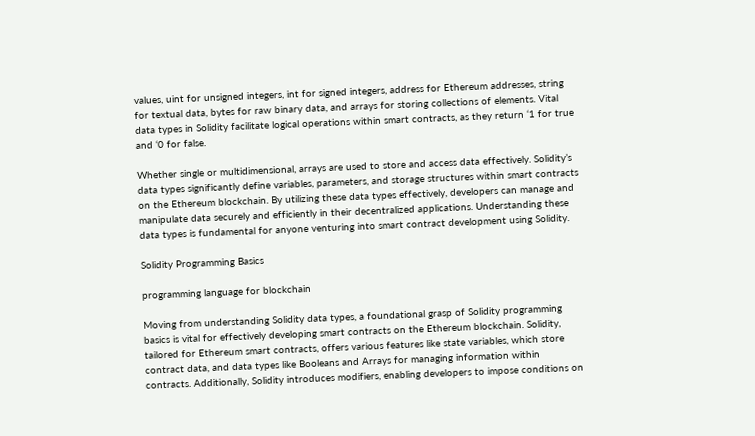values, uint for unsigned integers, int for signed integers, address for Ethereum addresses, string for textual data, bytes for raw binary data, and arrays for storing collections of elements. Vital data types in Solidity facilitate logical operations within smart contracts, as they return ‘1 for true and ‘0 for false.

Whether single or multidimensional, arrays are used to store and access data effectively. Solidity’s data types significantly define variables, parameters, and storage structures within smart contracts on the Ethereum blockchain. By utilizing these data types effectively, developers can manage and manipulate data securely and efficiently in their decentralized applications. Understanding these data types is fundamental for anyone venturing into smart contract development using Solidity.

Solidity Programming Basics

programming language for blockchain

Moving from understanding Solidity data types, a foundational grasp of Solidity programming basics is vital for effectively developing smart contracts on the Ethereum blockchain. Solidity, tailored for Ethereum smart contracts, offers various features like state variables, which store contract data, and data types like Booleans and Arrays for managing information within contracts. Additionally, Solidity introduces modifiers, enabling developers to impose conditions on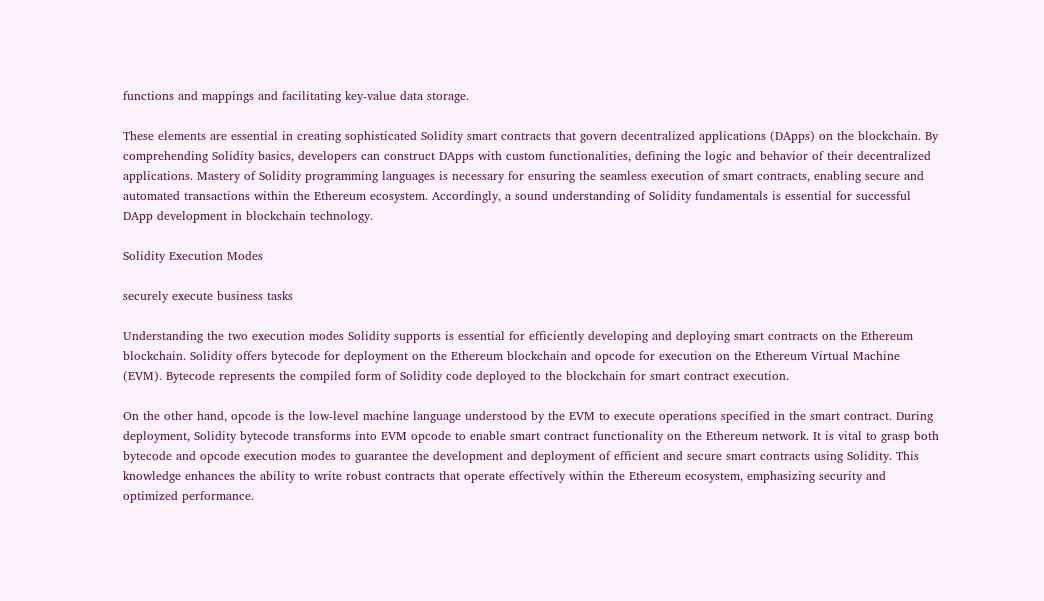functions and mappings and facilitating key-value data storage.

These elements are essential in creating sophisticated Solidity smart contracts that govern decentralized applications (DApps) on the blockchain. By comprehending Solidity basics, developers can construct DApps with custom functionalities, defining the logic and behavior of their decentralized applications. Mastery of Solidity programming languages is necessary for ensuring the seamless execution of smart contracts, enabling secure and automated transactions within the Ethereum ecosystem. Accordingly, a sound understanding of Solidity fundamentals is essential for successful DApp development in blockchain technology.

Solidity Execution Modes

securely execute business tasks

Understanding the two execution modes Solidity supports is essential for efficiently developing and deploying smart contracts on the Ethereum blockchain. Solidity offers bytecode for deployment on the Ethereum blockchain and opcode for execution on the Ethereum Virtual Machine (EVM). Bytecode represents the compiled form of Solidity code deployed to the blockchain for smart contract execution.

On the other hand, opcode is the low-level machine language understood by the EVM to execute operations specified in the smart contract. During deployment, Solidity bytecode transforms into EVM opcode to enable smart contract functionality on the Ethereum network. It is vital to grasp both bytecode and opcode execution modes to guarantee the development and deployment of efficient and secure smart contracts using Solidity. This knowledge enhances the ability to write robust contracts that operate effectively within the Ethereum ecosystem, emphasizing security and optimized performance.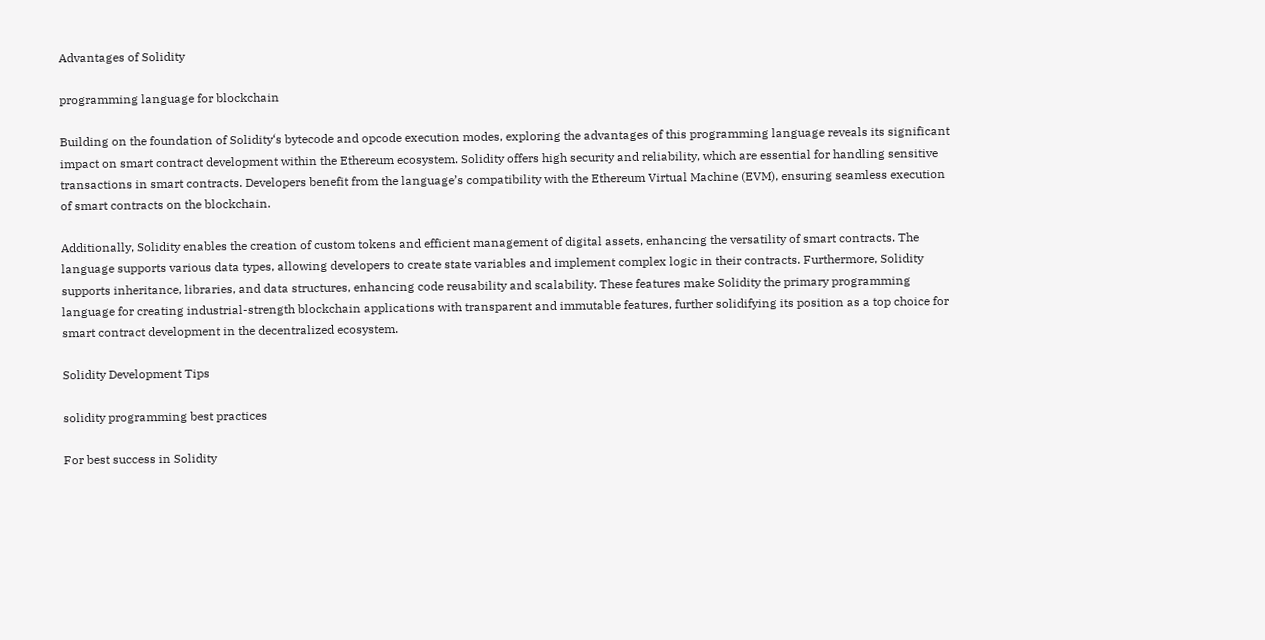Advantages of Solidity

programming language for blockchain

Building on the foundation of Solidity‘s bytecode and opcode execution modes, exploring the advantages of this programming language reveals its significant impact on smart contract development within the Ethereum ecosystem. Solidity offers high security and reliability, which are essential for handling sensitive transactions in smart contracts. Developers benefit from the language’s compatibility with the Ethereum Virtual Machine (EVM), ensuring seamless execution of smart contracts on the blockchain.

Additionally, Solidity enables the creation of custom tokens and efficient management of digital assets, enhancing the versatility of smart contracts. The language supports various data types, allowing developers to create state variables and implement complex logic in their contracts. Furthermore, Solidity supports inheritance, libraries, and data structures, enhancing code reusability and scalability. These features make Solidity the primary programming language for creating industrial-strength blockchain applications with transparent and immutable features, further solidifying its position as a top choice for smart contract development in the decentralized ecosystem.

Solidity Development Tips

solidity programming best practices

For best success in Solidity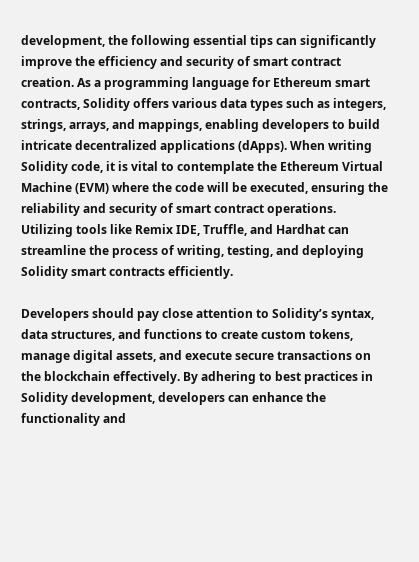development, the following essential tips can significantly improve the efficiency and security of smart contract creation. As a programming language for Ethereum smart contracts, Solidity offers various data types such as integers, strings, arrays, and mappings, enabling developers to build intricate decentralized applications (dApps). When writing Solidity code, it is vital to contemplate the Ethereum Virtual Machine (EVM) where the code will be executed, ensuring the reliability and security of smart contract operations. Utilizing tools like Remix IDE, Truffle, and Hardhat can streamline the process of writing, testing, and deploying Solidity smart contracts efficiently.

Developers should pay close attention to Solidity’s syntax, data structures, and functions to create custom tokens, manage digital assets, and execute secure transactions on the blockchain effectively. By adhering to best practices in Solidity development, developers can enhance the functionality and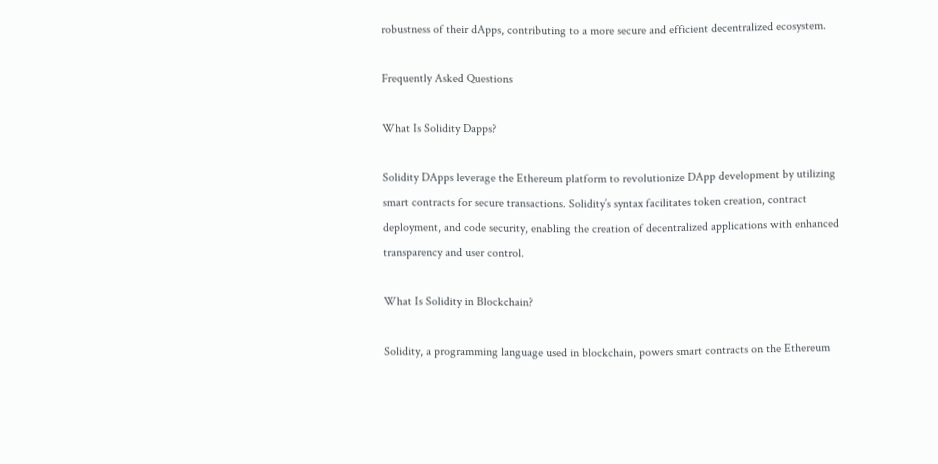robustness of their dApps, contributing to a more secure and efficient decentralized ecosystem.

Frequently Asked Questions

What Is Solidity Dapps?

Solidity DApps leverage the Ethereum platform to revolutionize DApp development by utilizing smart contracts for secure transactions. Solidity’s syntax facilitates token creation, contract deployment, and code security, enabling the creation of decentralized applications with enhanced transparency and user control.

What Is Solidity in Blockchain?

Solidity, a programming language used in blockchain, powers smart contracts on the Ethereum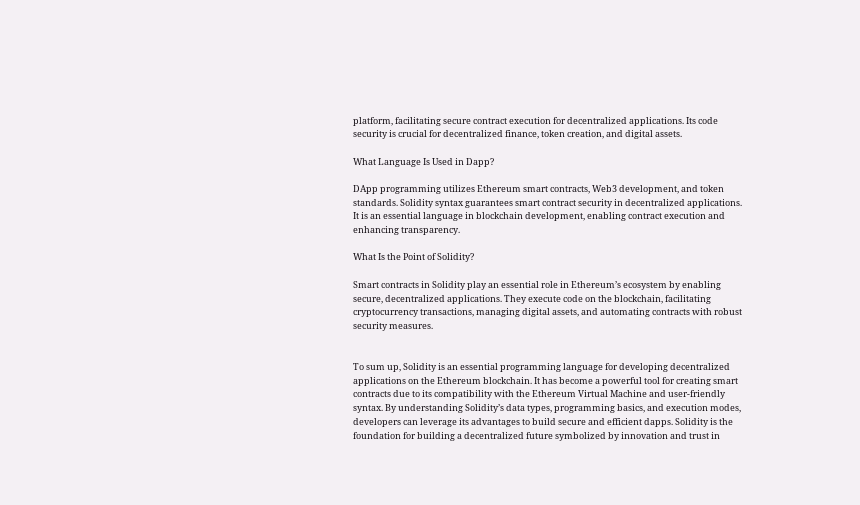platform, facilitating secure contract execution for decentralized applications. Its code security is crucial for decentralized finance, token creation, and digital assets.

What Language Is Used in Dapp?

DApp programming utilizes Ethereum smart contracts, Web3 development, and token standards. Solidity syntax guarantees smart contract security in decentralized applications. It is an essential language in blockchain development, enabling contract execution and enhancing transparency.

What Is the Point of Solidity?

Smart contracts in Solidity play an essential role in Ethereum’s ecosystem by enabling secure, decentralized applications. They execute code on the blockchain, facilitating cryptocurrency transactions, managing digital assets, and automating contracts with robust security measures.


To sum up, Solidity is an essential programming language for developing decentralized applications on the Ethereum blockchain. It has become a powerful tool for creating smart contracts due to its compatibility with the Ethereum Virtual Machine and user-friendly syntax. By understanding Solidity’s data types, programming basics, and execution modes, developers can leverage its advantages to build secure and efficient dapps. Solidity is the foundation for building a decentralized future symbolized by innovation and trust in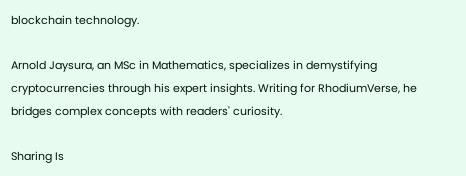blockchain technology.

Arnold Jaysura, an MSc in Mathematics, specializes in demystifying cryptocurrencies through his expert insights. Writing for RhodiumVerse, he bridges complex concepts with readers' curiosity.

Sharing Is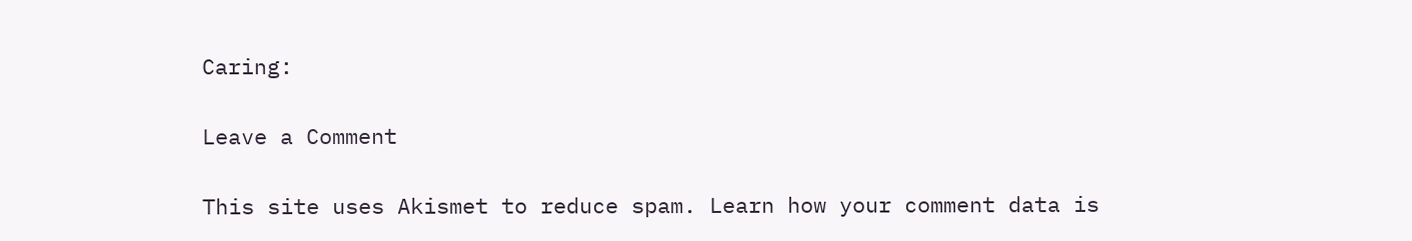Caring:

Leave a Comment

This site uses Akismet to reduce spam. Learn how your comment data is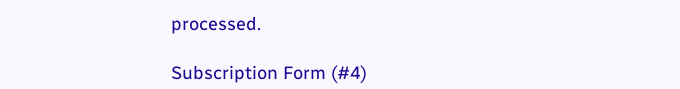processed.

Subscription Form (#4)